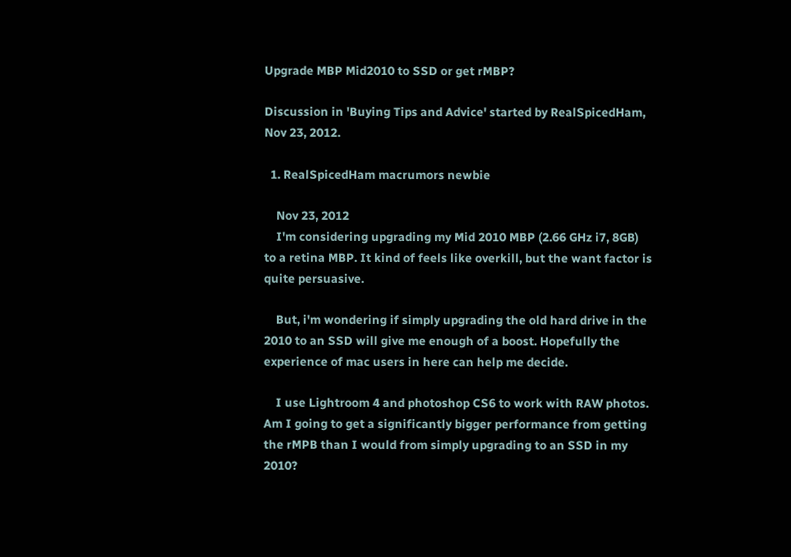Upgrade MBP Mid2010 to SSD or get rMBP?

Discussion in 'Buying Tips and Advice' started by RealSpicedHam, Nov 23, 2012.

  1. RealSpicedHam macrumors newbie

    Nov 23, 2012
    I'm considering upgrading my Mid 2010 MBP (2.66 GHz i7, 8GB) to a retina MBP. It kind of feels like overkill, but the want factor is quite persuasive.

    But, i'm wondering if simply upgrading the old hard drive in the 2010 to an SSD will give me enough of a boost. Hopefully the experience of mac users in here can help me decide.

    I use Lightroom 4 and photoshop CS6 to work with RAW photos. Am I going to get a significantly bigger performance from getting the rMPB than I would from simply upgrading to an SSD in my 2010?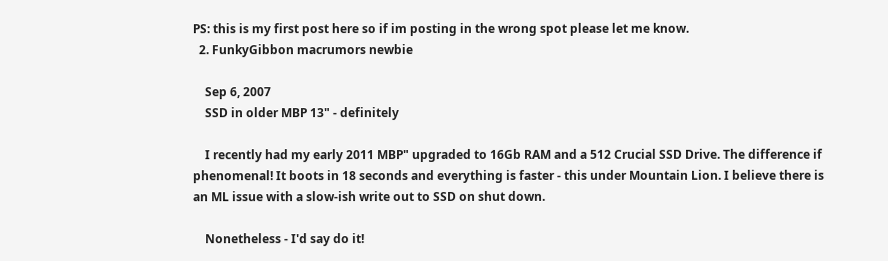PS: this is my first post here so if im posting in the wrong spot please let me know.
  2. FunkyGibbon macrumors newbie

    Sep 6, 2007
    SSD in older MBP 13" - definitely

    I recently had my early 2011 MBP" upgraded to 16Gb RAM and a 512 Crucial SSD Drive. The difference if phenomenal! It boots in 18 seconds and everything is faster - this under Mountain Lion. I believe there is an ML issue with a slow-ish write out to SSD on shut down.

    Nonetheless - I'd say do it!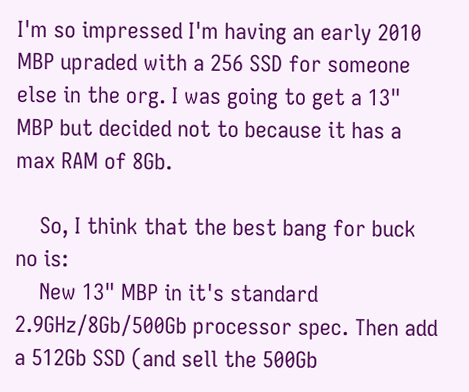I'm so impressed I'm having an early 2010 MBP upraded with a 256 SSD for someone else in the org. I was going to get a 13" MBP but decided not to because it has a max RAM of 8Gb.

    So, I think that the best bang for buck no is:
    New 13" MBP in it's standard 2.9GHz/8Gb/500Gb processor spec. Then add a 512Gb SSD (and sell the 500Gb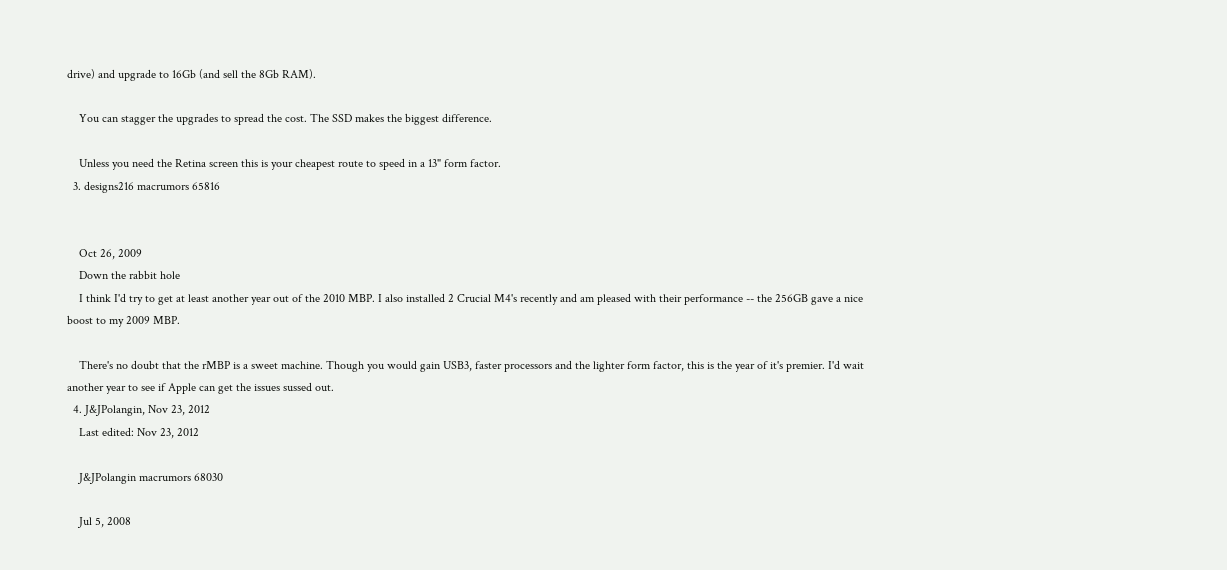drive) and upgrade to 16Gb (and sell the 8Gb RAM).

    You can stagger the upgrades to spread the cost. The SSD makes the biggest difference.

    Unless you need the Retina screen this is your cheapest route to speed in a 13" form factor.
  3. designs216 macrumors 65816


    Oct 26, 2009
    Down the rabbit hole
    I think I'd try to get at least another year out of the 2010 MBP. I also installed 2 Crucial M4's recently and am pleased with their performance -- the 256GB gave a nice boost to my 2009 MBP.

    There's no doubt that the rMBP is a sweet machine. Though you would gain USB3, faster processors and the lighter form factor, this is the year of it's premier. I'd wait another year to see if Apple can get the issues sussed out.
  4. J&JPolangin, Nov 23, 2012
    Last edited: Nov 23, 2012

    J&JPolangin macrumors 68030

    Jul 5, 2008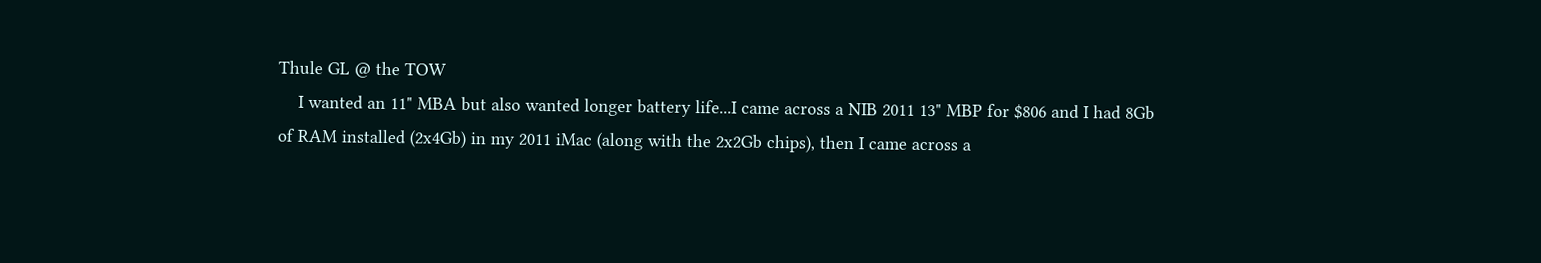Thule GL @ the TOW
    I wanted an 11" MBA but also wanted longer battery life...I came across a NIB 2011 13" MBP for $806 and I had 8Gb of RAM installed (2x4Gb) in my 2011 iMac (along with the 2x2Gb chips), then I came across a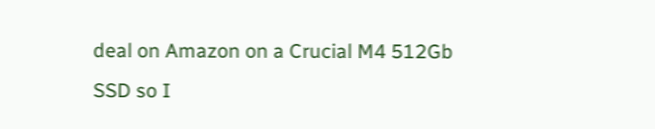deal on Amazon on a Crucial M4 512Gb SSD so I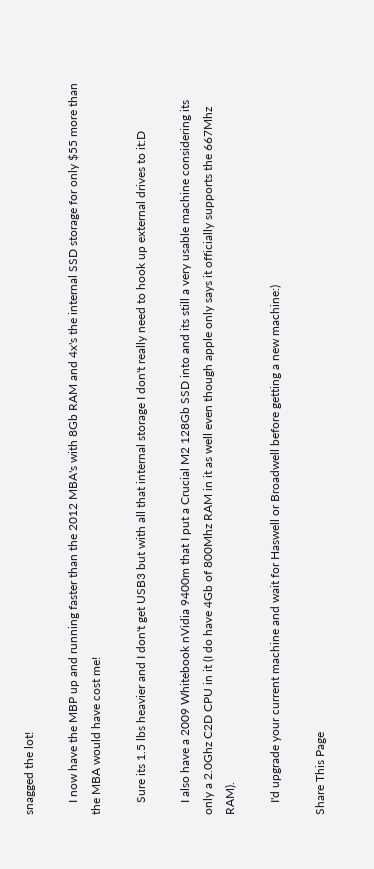snagged the lot!

    I now have the MBP up and running faster than the 2012 MBA's with 8Gb RAM and 4x's the internal SSD storage for only $55 more than the MBA would have cost me!

    Sure its 1.5 lbs heavier and I don't get USB3 but with all that internal storage I don't really need to hook up external drives to it:D

    I also have a 2009 Whitebook nVidia 9400m that I put a Crucial M2 128Gb SSD into and its still a very usable machine considering its only a 2.0Ghz C2D CPU in it (I do have 4Gb of 800Mhz RAM in it as well even though apple only says it officially supports the 667Mhz RAM).

    I'd upgrade your current machine and wait for Haswell or Broadwell before getting a new machine:)

Share This Page